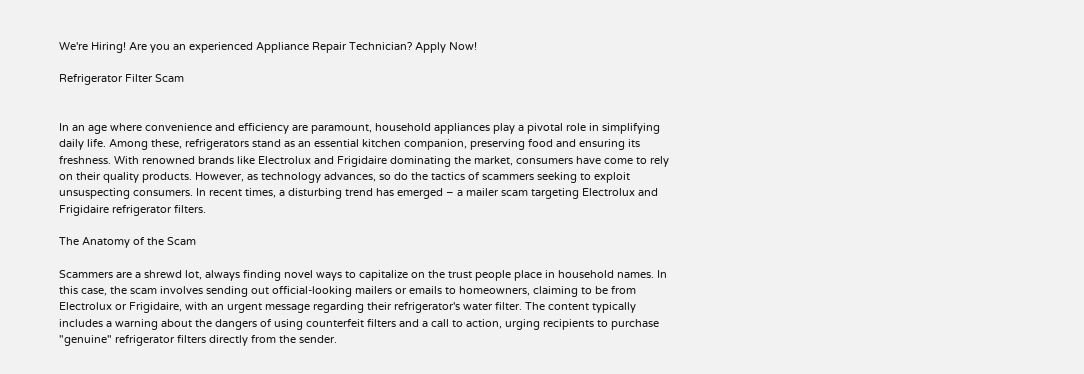We're Hiring! Are you an experienced Appliance Repair Technician? Apply Now!

Refrigerator Filter Scam


In an age where convenience and efficiency are paramount, household appliances play a pivotal role in simplifying daily life. Among these, refrigerators stand as an essential kitchen companion, preserving food and ensuring its freshness. With renowned brands like Electrolux and Frigidaire dominating the market, consumers have come to rely on their quality products. However, as technology advances, so do the tactics of scammers seeking to exploit unsuspecting consumers. In recent times, a disturbing trend has emerged – a mailer scam targeting Electrolux and Frigidaire refrigerator filters.

The Anatomy of the Scam

Scammers are a shrewd lot, always finding novel ways to capitalize on the trust people place in household names. In this case, the scam involves sending out official-looking mailers or emails to homeowners, claiming to be from Electrolux or Frigidaire, with an urgent message regarding their refrigerator's water filter. The content typically includes a warning about the dangers of using counterfeit filters and a call to action, urging recipients to purchase "genuine" refrigerator filters directly from the sender.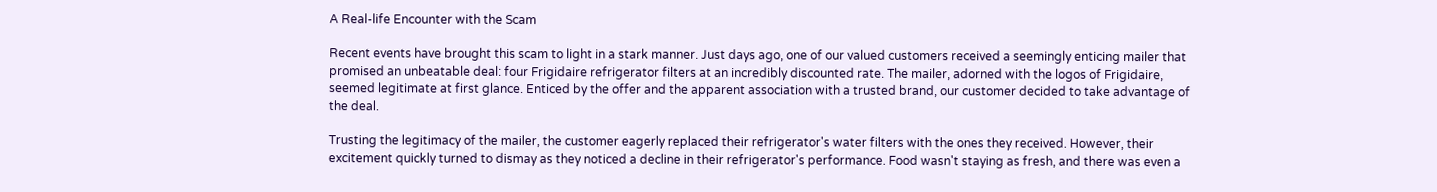A Real-life Encounter with the Scam

Recent events have brought this scam to light in a stark manner. Just days ago, one of our valued customers received a seemingly enticing mailer that promised an unbeatable deal: four Frigidaire refrigerator filters at an incredibly discounted rate. The mailer, adorned with the logos of Frigidaire, seemed legitimate at first glance. Enticed by the offer and the apparent association with a trusted brand, our customer decided to take advantage of the deal.

Trusting the legitimacy of the mailer, the customer eagerly replaced their refrigerator's water filters with the ones they received. However, their excitement quickly turned to dismay as they noticed a decline in their refrigerator's performance. Food wasn't staying as fresh, and there was even a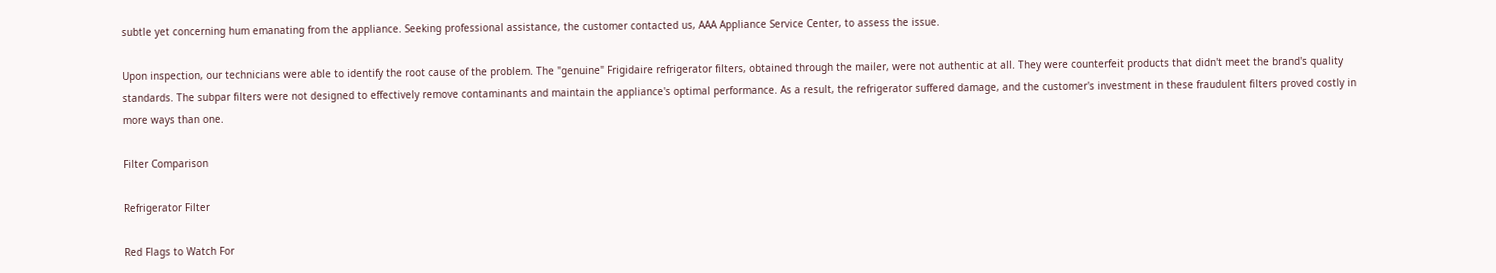subtle yet concerning hum emanating from the appliance. Seeking professional assistance, the customer contacted us, AAA Appliance Service Center, to assess the issue.

Upon inspection, our technicians were able to identify the root cause of the problem. The "genuine" Frigidaire refrigerator filters, obtained through the mailer, were not authentic at all. They were counterfeit products that didn't meet the brand's quality standards. The subpar filters were not designed to effectively remove contaminants and maintain the appliance's optimal performance. As a result, the refrigerator suffered damage, and the customer's investment in these fraudulent filters proved costly in more ways than one.

Filter Comparison

Refrigerator Filter

Red Flags to Watch For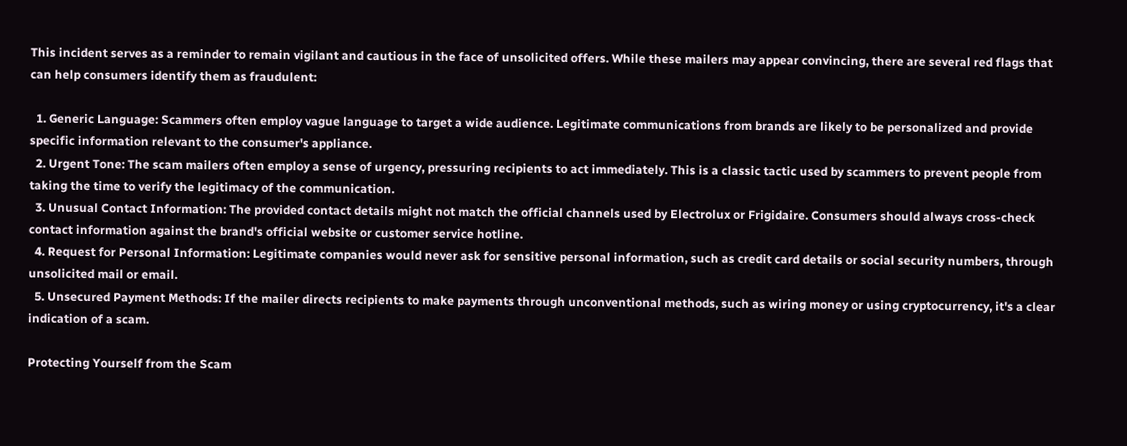This incident serves as a reminder to remain vigilant and cautious in the face of unsolicited offers. While these mailers may appear convincing, there are several red flags that can help consumers identify them as fraudulent:

  1. Generic Language: Scammers often employ vague language to target a wide audience. Legitimate communications from brands are likely to be personalized and provide specific information relevant to the consumer's appliance.
  2. Urgent Tone: The scam mailers often employ a sense of urgency, pressuring recipients to act immediately. This is a classic tactic used by scammers to prevent people from taking the time to verify the legitimacy of the communication.
  3. Unusual Contact Information: The provided contact details might not match the official channels used by Electrolux or Frigidaire. Consumers should always cross-check contact information against the brand's official website or customer service hotline.
  4. Request for Personal Information: Legitimate companies would never ask for sensitive personal information, such as credit card details or social security numbers, through unsolicited mail or email.
  5. Unsecured Payment Methods: If the mailer directs recipients to make payments through unconventional methods, such as wiring money or using cryptocurrency, it's a clear indication of a scam.

Protecting Yourself from the Scam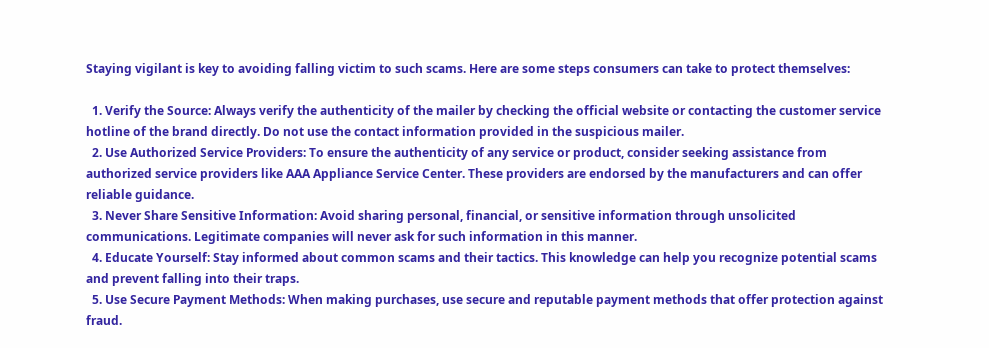Staying vigilant is key to avoiding falling victim to such scams. Here are some steps consumers can take to protect themselves:

  1. Verify the Source: Always verify the authenticity of the mailer by checking the official website or contacting the customer service hotline of the brand directly. Do not use the contact information provided in the suspicious mailer.
  2. Use Authorized Service Providers: To ensure the authenticity of any service or product, consider seeking assistance from authorized service providers like AAA Appliance Service Center. These providers are endorsed by the manufacturers and can offer reliable guidance.
  3. Never Share Sensitive Information: Avoid sharing personal, financial, or sensitive information through unsolicited communications. Legitimate companies will never ask for such information in this manner.
  4. Educate Yourself: Stay informed about common scams and their tactics. This knowledge can help you recognize potential scams and prevent falling into their traps.
  5. Use Secure Payment Methods: When making purchases, use secure and reputable payment methods that offer protection against fraud.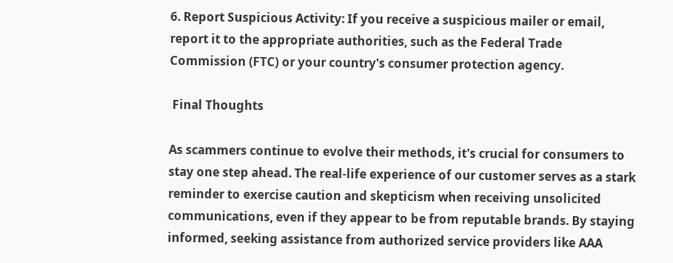6. Report Suspicious Activity: If you receive a suspicious mailer or email, report it to the appropriate authorities, such as the Federal Trade Commission (FTC) or your country's consumer protection agency.

 Final Thoughts

As scammers continue to evolve their methods, it's crucial for consumers to stay one step ahead. The real-life experience of our customer serves as a stark reminder to exercise caution and skepticism when receiving unsolicited communications, even if they appear to be from reputable brands. By staying informed, seeking assistance from authorized service providers like AAA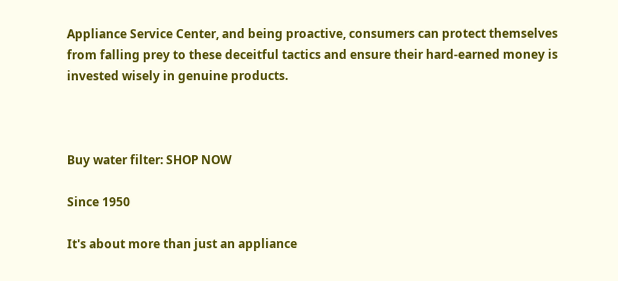Appliance Service Center, and being proactive, consumers can protect themselves from falling prey to these deceitful tactics and ensure their hard-earned money is invested wisely in genuine products.



Buy water filter: SHOP NOW

Since 1950

It's about more than just an appliance